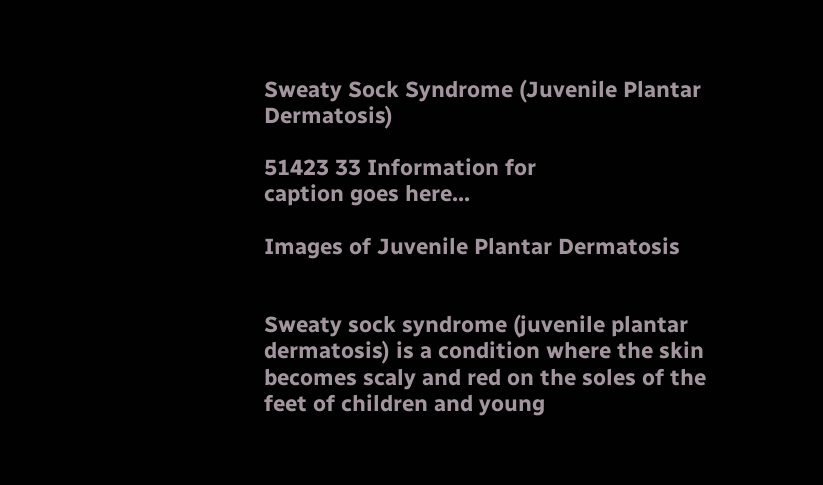Sweaty Sock Syndrome (Juvenile Plantar Dermatosis)

51423 33 Information for
caption goes here...

Images of Juvenile Plantar Dermatosis


Sweaty sock syndrome (juvenile plantar dermatosis) is a condition where the skin becomes scaly and red on the soles of the feet of children and young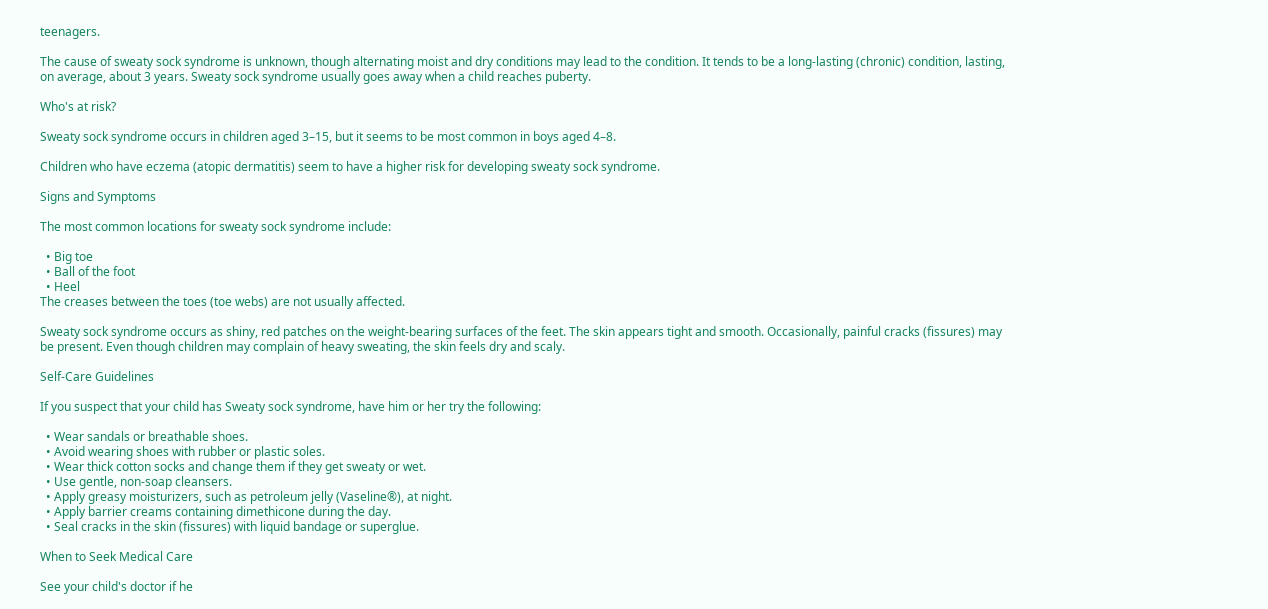teenagers.

The cause of sweaty sock syndrome is unknown, though alternating moist and dry conditions may lead to the condition. It tends to be a long-lasting (chronic) condition, lasting, on average, about 3 years. Sweaty sock syndrome usually goes away when a child reaches puberty.

Who's at risk?

Sweaty sock syndrome occurs in children aged 3–15, but it seems to be most common in boys aged 4–8.

Children who have eczema (atopic dermatitis) seem to have a higher risk for developing sweaty sock syndrome.

Signs and Symptoms

The most common locations for sweaty sock syndrome include:

  • Big toe
  • Ball of the foot
  • Heel
The creases between the toes (toe webs) are not usually affected.

Sweaty sock syndrome occurs as shiny, red patches on the weight-bearing surfaces of the feet. The skin appears tight and smooth. Occasionally, painful cracks (fissures) may be present. Even though children may complain of heavy sweating, the skin feels dry and scaly.

Self-Care Guidelines

If you suspect that your child has Sweaty sock syndrome, have him or her try the following:

  • Wear sandals or breathable shoes.
  • Avoid wearing shoes with rubber or plastic soles.
  • Wear thick cotton socks and change them if they get sweaty or wet.
  • Use gentle, non-soap cleansers.
  • Apply greasy moisturizers, such as petroleum jelly (Vaseline®), at night.
  • Apply barrier creams containing dimethicone during the day.
  • Seal cracks in the skin (fissures) with liquid bandage or superglue.

When to Seek Medical Care

See your child's doctor if he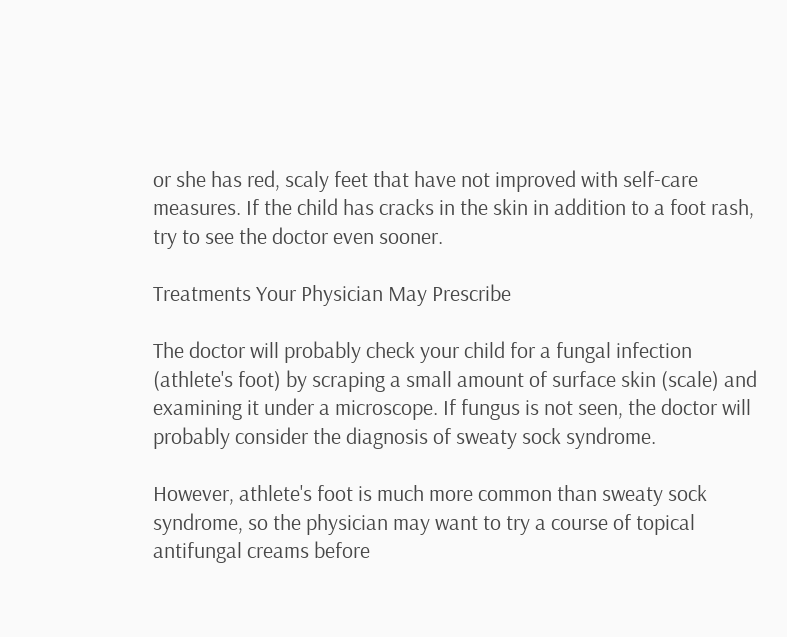or she has red, scaly feet that have not improved with self-care measures. If the child has cracks in the skin in addition to a foot rash, try to see the doctor even sooner.

Treatments Your Physician May Prescribe

The doctor will probably check your child for a fungal infection (athlete's foot) by scraping a small amount of surface skin (scale) and examining it under a microscope. If fungus is not seen, the doctor will probably consider the diagnosis of sweaty sock syndrome.

However, athlete's foot is much more common than sweaty sock syndrome, so the physician may want to try a course of topical antifungal creams before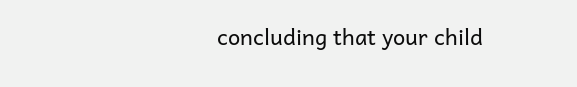concluding that your child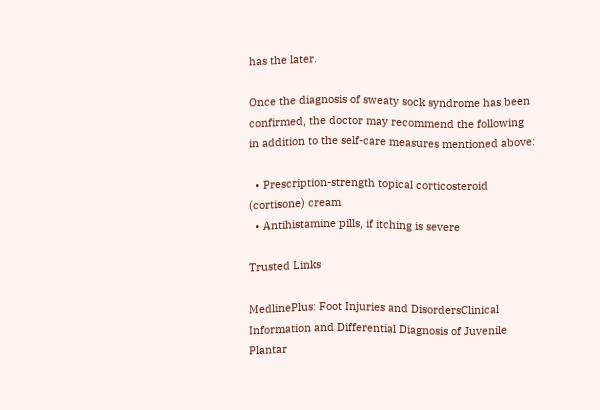has the later.

Once the diagnosis of sweaty sock syndrome has been confirmed, the doctor may recommend the following in addition to the self-care measures mentioned above:

  • Prescription-strength topical corticosteroid (cortisone) cream
  • Antihistamine pills, if itching is severe

Trusted Links

MedlinePlus: Foot Injuries and DisordersClinical Information and Differential Diagnosis of Juvenile Plantar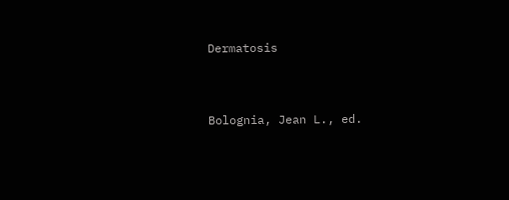Dermatosis


Bolognia, Jean L., ed.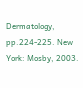Dermatology, pp.224-225. New York: Mosby, 2003.